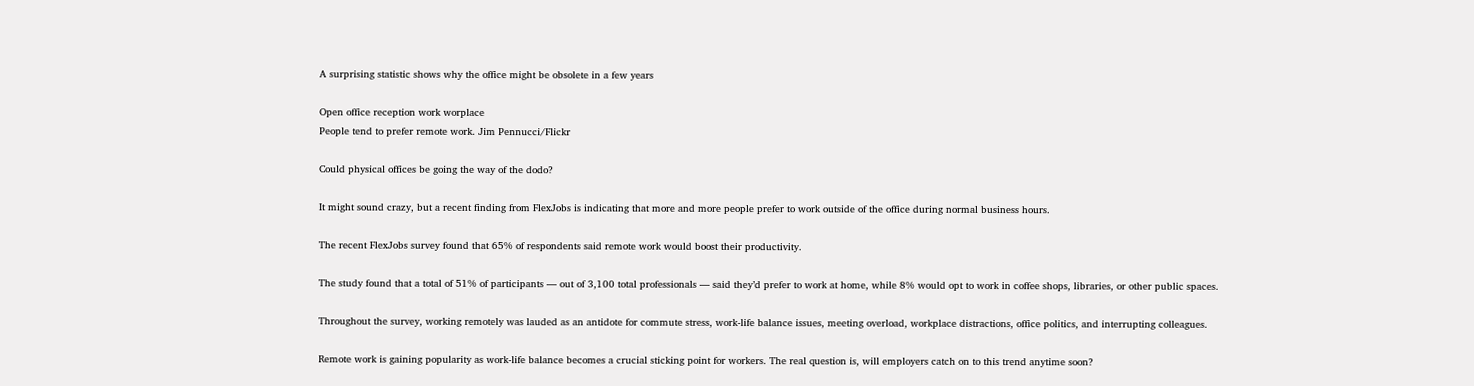A surprising statistic shows why the office might be obsolete in a few years

Open office reception work worplace
People tend to prefer remote work. Jim Pennucci/Flickr

Could physical offices be going the way of the dodo?

It might sound crazy, but a recent finding from FlexJobs is indicating that more and more people prefer to work outside of the office during normal business hours.

The recent FlexJobs survey found that 65% of respondents said remote work would boost their productivity.

The study found that a total of 51% of participants — out of 3,100 total professionals — said they’d prefer to work at home, while 8% would opt to work in coffee shops, libraries, or other public spaces.

Throughout the survey, working remotely was lauded as an antidote for commute stress, work-life balance issues, meeting overload, workplace distractions, office politics, and interrupting colleagues.

Remote work is gaining popularity as work-life balance becomes a crucial sticking point for workers. The real question is, will employers catch on to this trend anytime soon?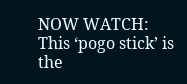NOW WATCH: This ‘pogo stick’ is the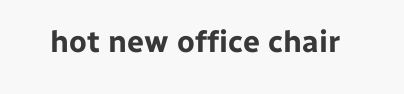hot new office chair